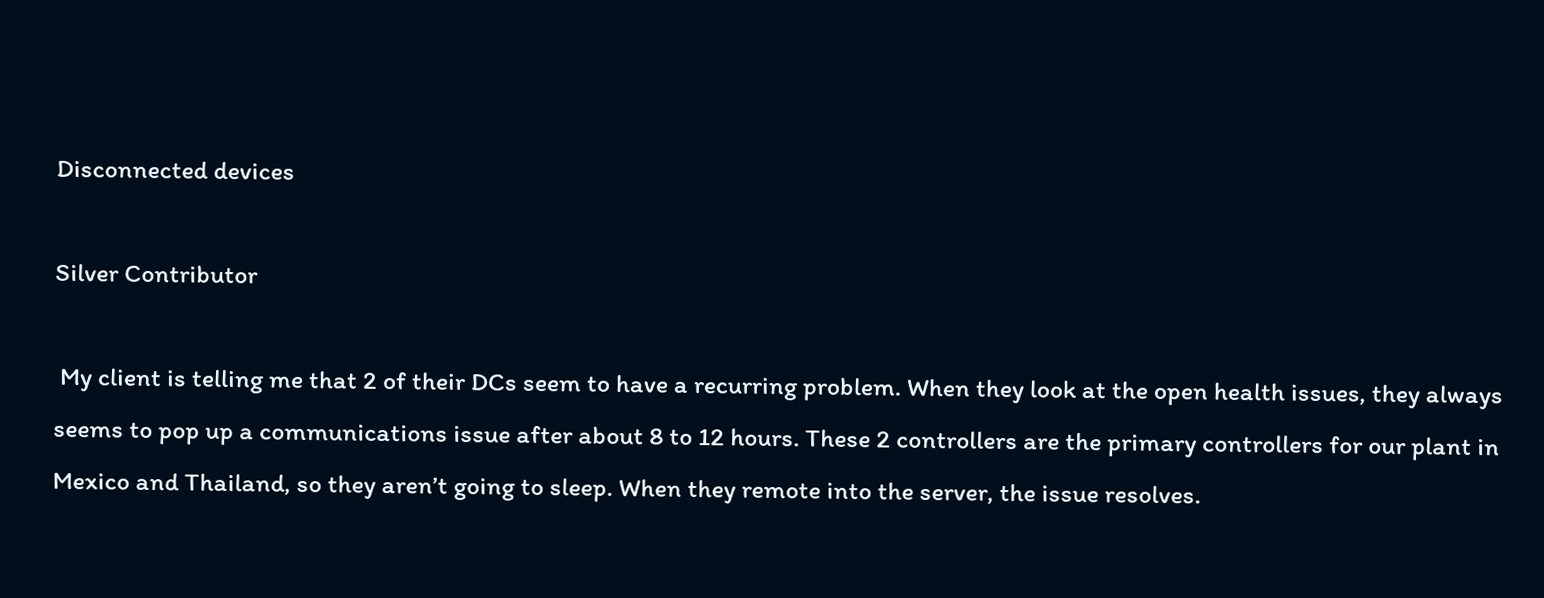Disconnected devices

Silver Contributor

 My client is telling me that 2 of their DCs seem to have a recurring problem. When they look at the open health issues, they always seems to pop up a communications issue after about 8 to 12 hours. These 2 controllers are the primary controllers for our plant in Mexico and Thailand, so they aren’t going to sleep. When they remote into the server, the issue resolves.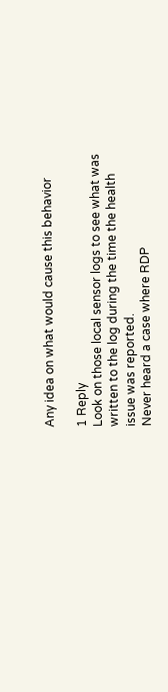Any idea on what would cause this behavior

1 Reply
Look on those local sensor logs to see what was written to the log during the time the health issue was reported.
Never heard a case where RDP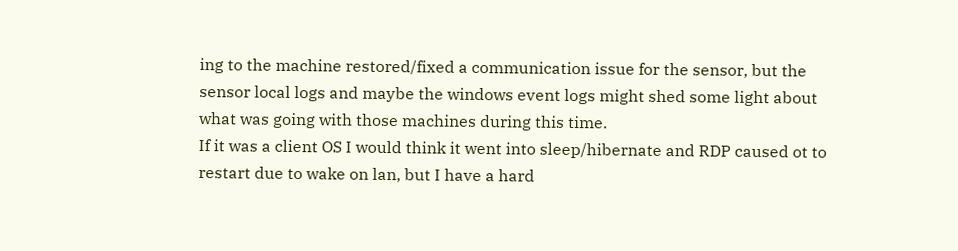ing to the machine restored/fixed a communication issue for the sensor, but the sensor local logs and maybe the windows event logs might shed some light about what was going with those machines during this time.
If it was a client OS I would think it went into sleep/hibernate and RDP caused ot to restart due to wake on lan, but I have a hard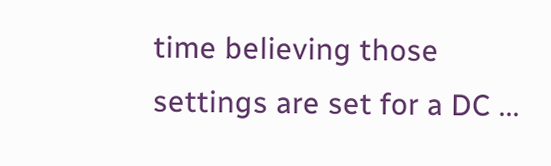time believing those settings are set for a DC ...